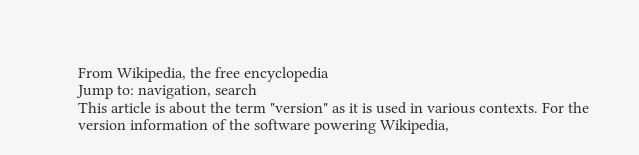From Wikipedia, the free encyclopedia
Jump to: navigation, search
This article is about the term "version" as it is used in various contexts. For the version information of the software powering Wikipedia,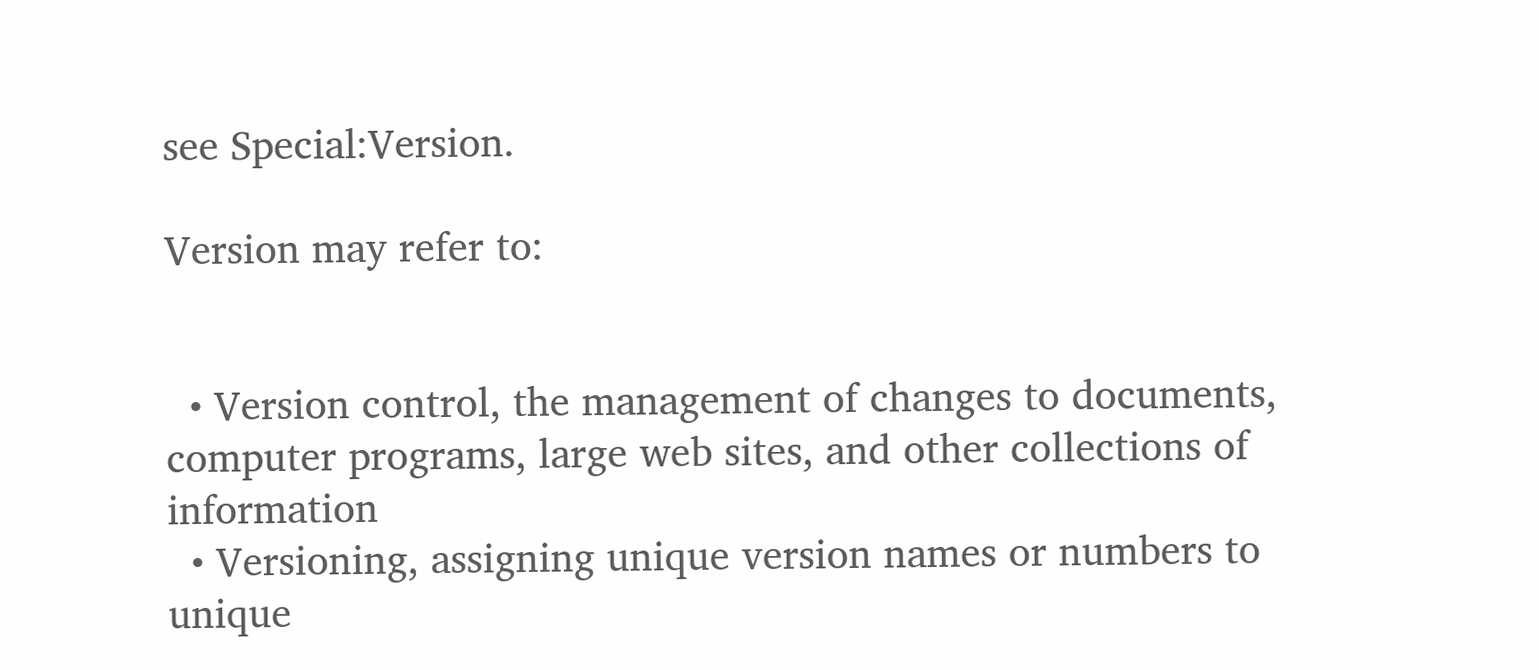see Special:Version.

Version may refer to:


  • Version control, the management of changes to documents, computer programs, large web sites, and other collections of information
  • Versioning, assigning unique version names or numbers to unique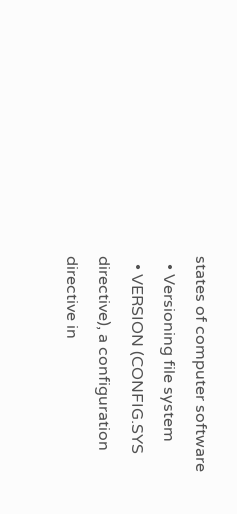states of computer software
  • Versioning file system
  • VERSION (CONFIG.SYS directive), a configuration directive in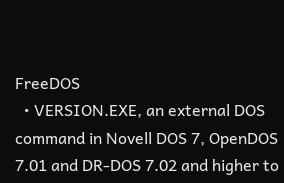FreeDOS
  • VERSION.EXE, an external DOS command in Novell DOS 7, OpenDOS 7.01 and DR-DOS 7.02 and higher to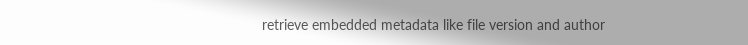retrieve embedded metadata like file version and author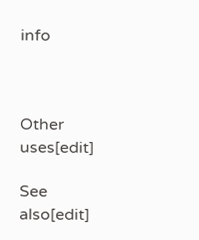info



Other uses[edit]

See also[edit]